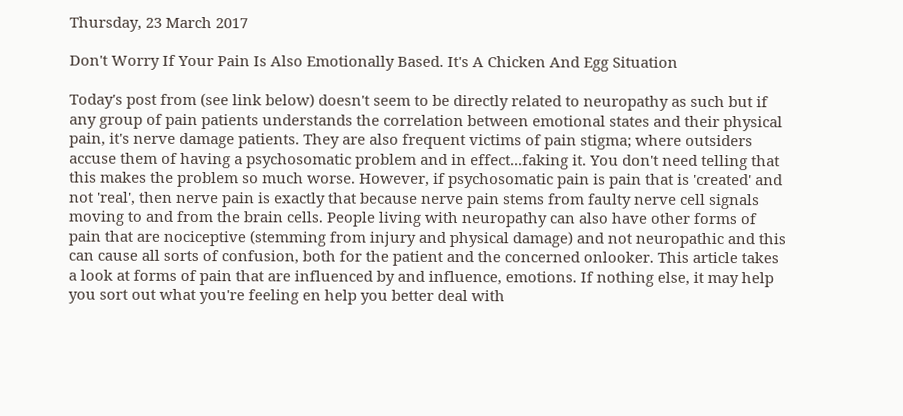Thursday, 23 March 2017

Don't Worry If Your Pain Is Also Emotionally Based. It's A Chicken And Egg Situation

Today's post from (see link below) doesn't seem to be directly related to neuropathy as such but if any group of pain patients understands the correlation between emotional states and their physical pain, it's nerve damage patients. They are also frequent victims of pain stigma; where outsiders accuse them of having a psychosomatic problem and in effect...faking it. You don't need telling that this makes the problem so much worse. However, if psychosomatic pain is pain that is 'created' and not 'real', then nerve pain is exactly that because nerve pain stems from faulty nerve cell signals moving to and from the brain cells. People living with neuropathy can also have other forms of pain that are nociceptive (stemming from injury and physical damage) and not neuropathic and this can cause all sorts of confusion, both for the patient and the concerned onlooker. This article takes a look at forms of pain that are influenced by and influence, emotions. If nothing else, it may help you sort out what you're feeling en help you better deal with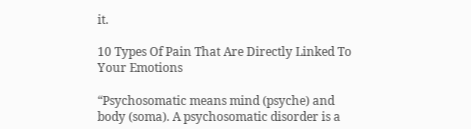it.

10 Types Of Pain That Are Directly Linked To Your Emotions

“Psychosomatic means mind (psyche) and body (soma). A psychosomatic disorder is a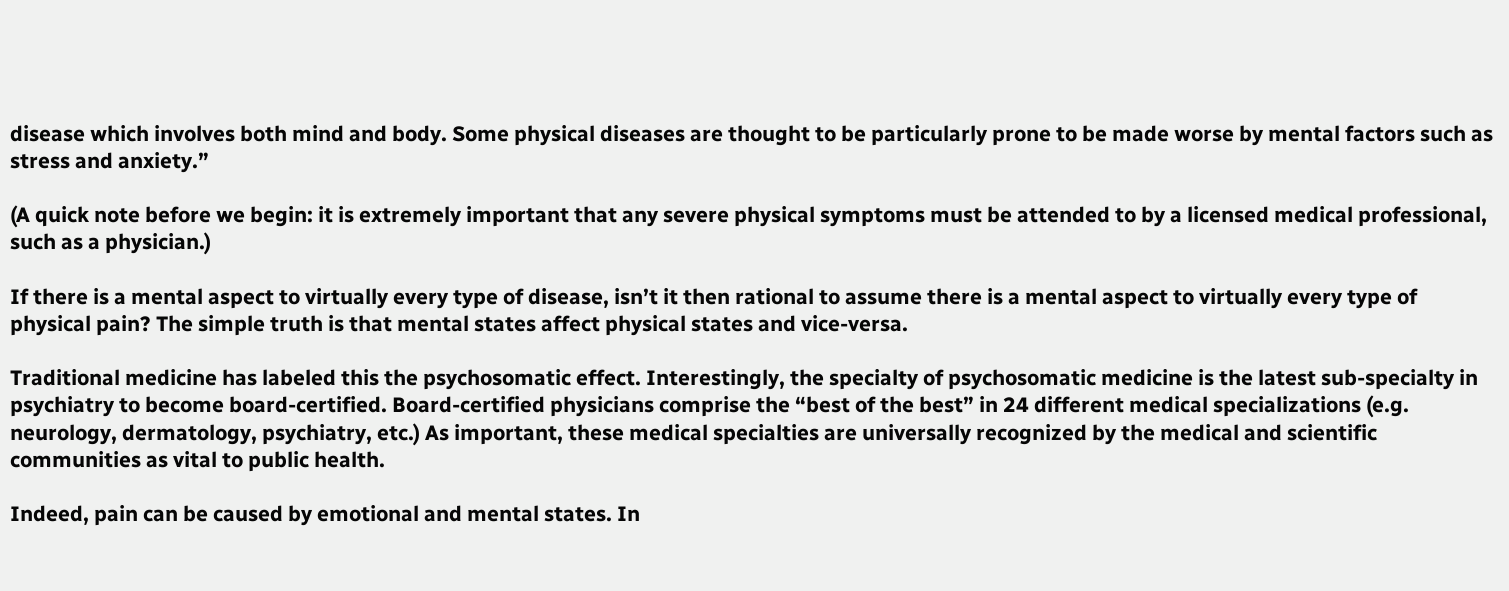disease which involves both mind and body. Some physical diseases are thought to be particularly prone to be made worse by mental factors such as stress and anxiety.”

(A quick note before we begin: it is extremely important that any severe physical symptoms must be attended to by a licensed medical professional, such as a physician.)

If there is a mental aspect to virtually every type of disease, isn’t it then rational to assume there is a mental aspect to virtually every type of physical pain? The simple truth is that mental states affect physical states and vice-versa.

Traditional medicine has labeled this the psychosomatic effect. Interestingly, the specialty of psychosomatic medicine is the latest sub-specialty in psychiatry to become board-certified. Board-certified physicians comprise the “best of the best” in 24 different medical specializations (e.g. neurology, dermatology, psychiatry, etc.) As important, these medical specialties are universally recognized by the medical and scientific communities as vital to public health.

Indeed, pain can be caused by emotional and mental states. In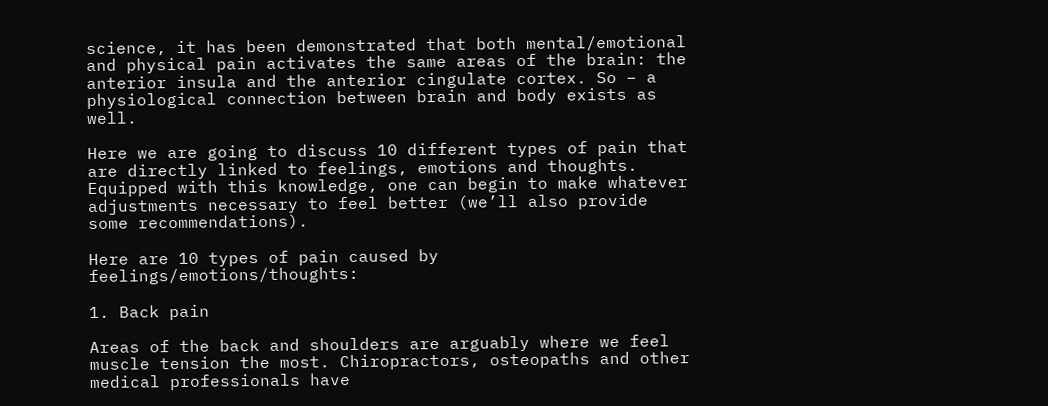science, it has been demonstrated that both mental/emotional and physical pain activates the same areas of the brain: the anterior insula and the anterior cingulate cortex. So – a physiological connection between brain and body exists as well.

Here we are going to discuss 10 different types of pain that are directly linked to feelings, emotions and thoughts. Equipped with this knowledge, one can begin to make whatever adjustments necessary to feel better (we’ll also provide some recommendations).

Here are 10 types of pain caused by feelings/emotions/thoughts:

1. Back pain

Areas of the back and shoulders are arguably where we feel muscle tension the most. Chiropractors, osteopaths and other medical professionals have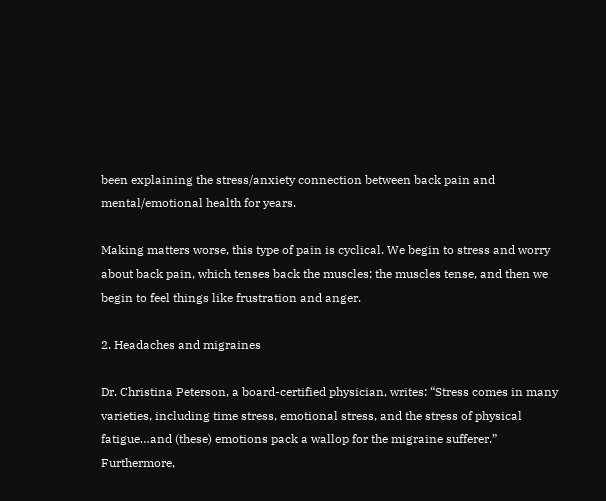been explaining the stress/anxiety connection between back pain and mental/emotional health for years.

Making matters worse, this type of pain is cyclical. We begin to stress and worry about back pain, which tenses back the muscles; the muscles tense, and then we begin to feel things like frustration and anger.

2. Headaches and migraines

Dr. Christina Peterson, a board-certified physician, writes: “Stress comes in many varieties, including time stress, emotional stress, and the stress of physical fatigue…and (these) emotions pack a wallop for the migraine sufferer.” Furthermore,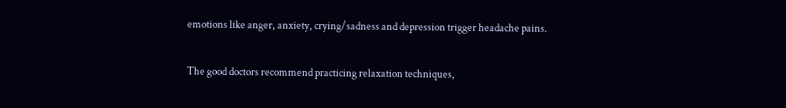emotions like anger, anxiety, crying/sadness and depression trigger headache pains.

The good doctors recommend practicing relaxation techniques,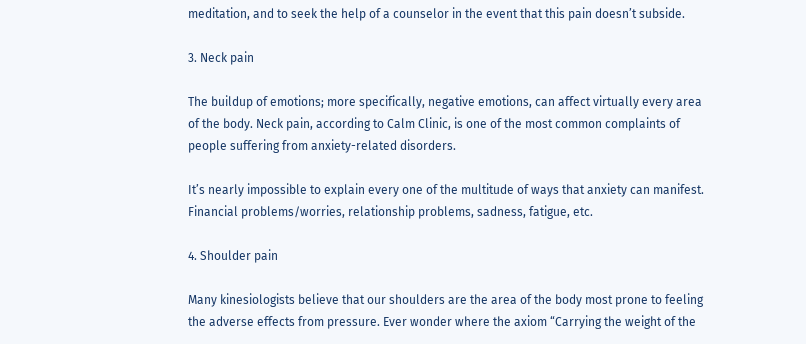meditation, and to seek the help of a counselor in the event that this pain doesn’t subside.

3. Neck pain

The buildup of emotions; more specifically, negative emotions, can affect virtually every area of the body. Neck pain, according to Calm Clinic, is one of the most common complaints of people suffering from anxiety-related disorders.

It’s nearly impossible to explain every one of the multitude of ways that anxiety can manifest. Financial problems/worries, relationship problems, sadness, fatigue, etc.

4. Shoulder pain

Many kinesiologists believe that our shoulders are the area of the body most prone to feeling the adverse effects from pressure. Ever wonder where the axiom “Carrying the weight of the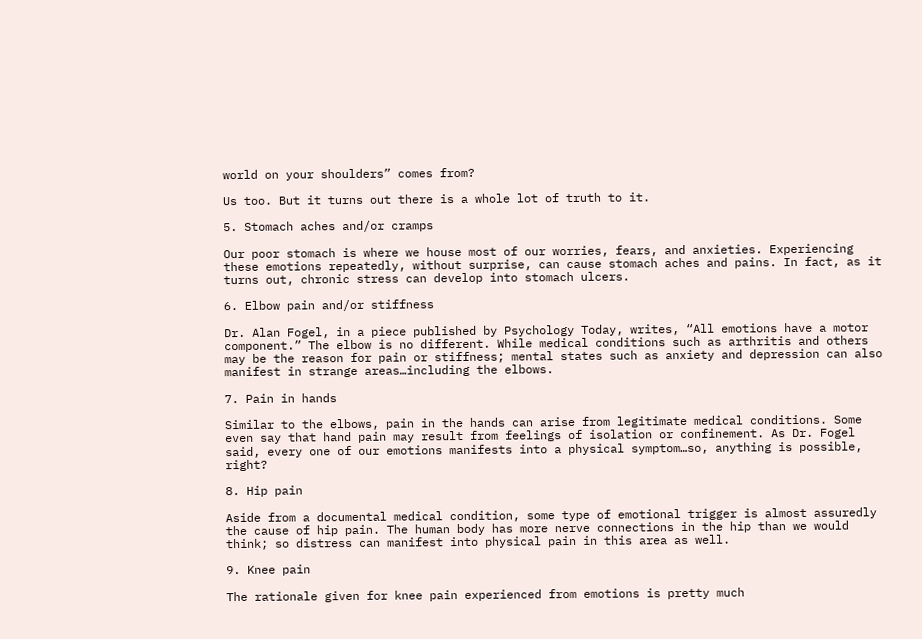world on your shoulders” comes from?

Us too. But it turns out there is a whole lot of truth to it.

5. Stomach aches and/or cramps

Our poor stomach is where we house most of our worries, fears, and anxieties. Experiencing these emotions repeatedly, without surprise, can cause stomach aches and pains. In fact, as it turns out, chronic stress can develop into stomach ulcers.

6. Elbow pain and/or stiffness

Dr. Alan Fogel, in a piece published by Psychology Today, writes, “All emotions have a motor component.” The elbow is no different. While medical conditions such as arthritis and others may be the reason for pain or stiffness; mental states such as anxiety and depression can also manifest in strange areas…including the elbows.

7. Pain in hands

Similar to the elbows, pain in the hands can arise from legitimate medical conditions. Some even say that hand pain may result from feelings of isolation or confinement. As Dr. Fogel said, every one of our emotions manifests into a physical symptom…so, anything is possible, right?

8. Hip pain

Aside from a documental medical condition, some type of emotional trigger is almost assuredly the cause of hip pain. The human body has more nerve connections in the hip than we would think; so distress can manifest into physical pain in this area as well.

9. Knee pain

The rationale given for knee pain experienced from emotions is pretty much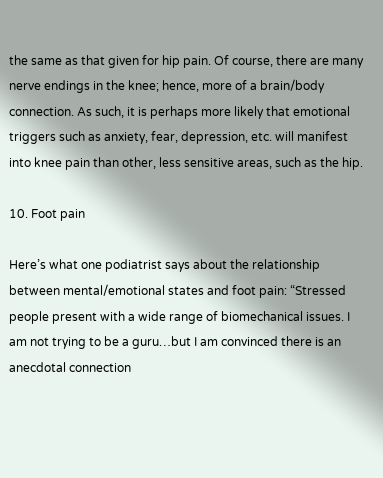the same as that given for hip pain. Of course, there are many nerve endings in the knee; hence, more of a brain/body connection. As such, it is perhaps more likely that emotional triggers such as anxiety, fear, depression, etc. will manifest into knee pain than other, less sensitive areas, such as the hip.

10. Foot pain

Here’s what one podiatrist says about the relationship between mental/emotional states and foot pain: “Stressed people present with a wide range of biomechanical issues. I am not trying to be a guru…but I am convinced there is an anecdotal connection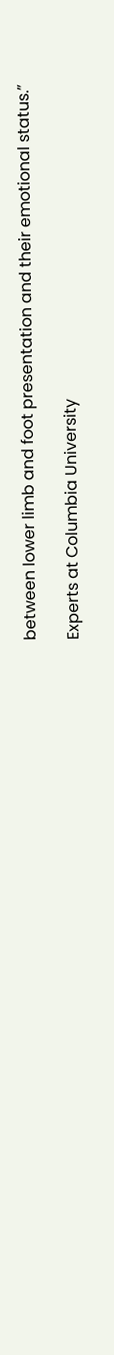between lower limb and foot presentation and their emotional status.”

Experts at Columbia University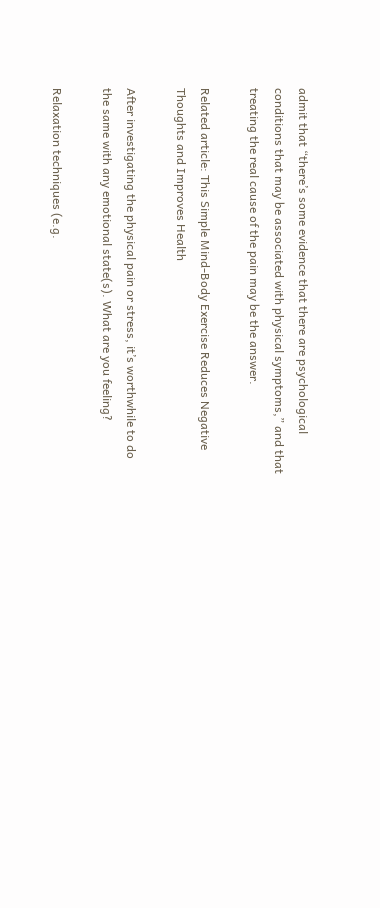admit that “there’s some evidence that there are psychological conditions that may be associated with physical symptoms,” and that treating the real cause of the pain may be the answer.

Related article: This Simple Mind-Body Exercise Reduces Negative Thoughts and Improves Health

After investigating the physical pain or stress, it’s worthwhile to do the same with any emotional state(s). What are you feeling?

Relaxation techniques (e.g.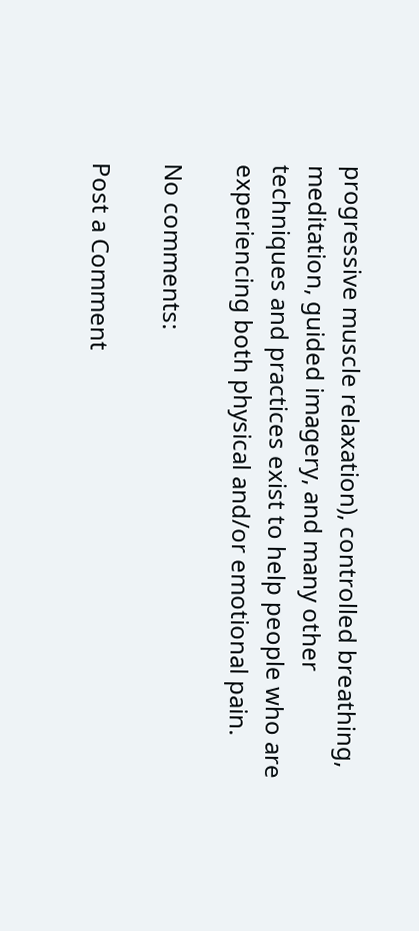progressive muscle relaxation), controlled breathing, meditation, guided imagery, and many other techniques and practices exist to help people who are experiencing both physical and/or emotional pain.

No comments:

Post a Comment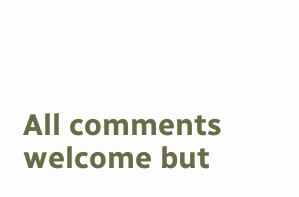All comments welcome but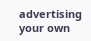advertising your own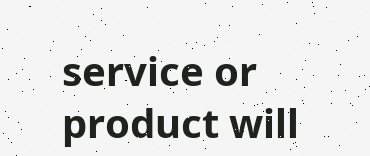service or product will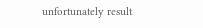unfortunately result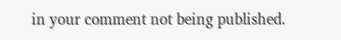in your comment not being published.